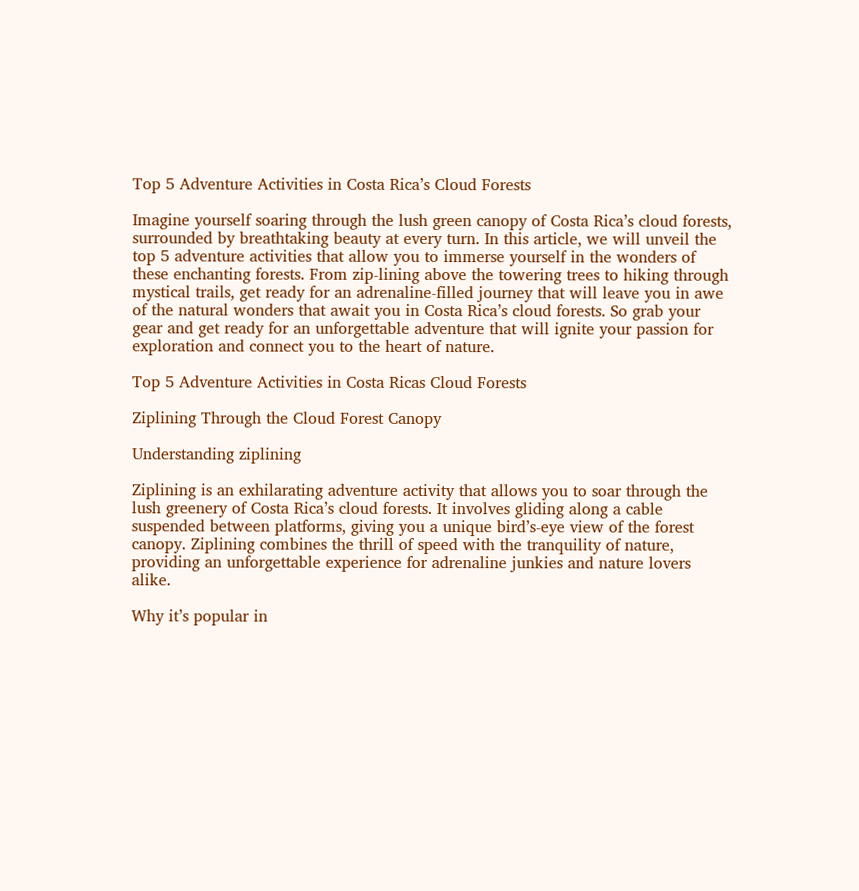Top 5 Adventure Activities in Costa Rica’s Cloud Forests

Imagine yourself soaring through the lush green canopy of Costa Rica’s cloud forests, surrounded by breathtaking beauty at every turn. In this article, we will unveil the top 5 adventure activities that allow you to immerse yourself in the wonders of these enchanting forests. From zip-lining above the towering trees to hiking through mystical trails, get ready for an adrenaline-filled journey that will leave you in awe of the natural wonders that await you in Costa Rica’s cloud forests. So grab your gear and get ready for an unforgettable adventure that will ignite your passion for exploration and connect you to the heart of nature.

Top 5 Adventure Activities in Costa Ricas Cloud Forests

Ziplining Through the Cloud Forest Canopy

Understanding ziplining

Ziplining is an exhilarating adventure activity that allows you to soar through the lush greenery of Costa Rica’s cloud forests. It involves gliding along a cable suspended between platforms, giving you a unique bird’s-eye view of the forest canopy. Ziplining combines the thrill of speed with the tranquility of nature, providing an unforgettable experience for adrenaline junkies and nature lovers alike.

Why it’s popular in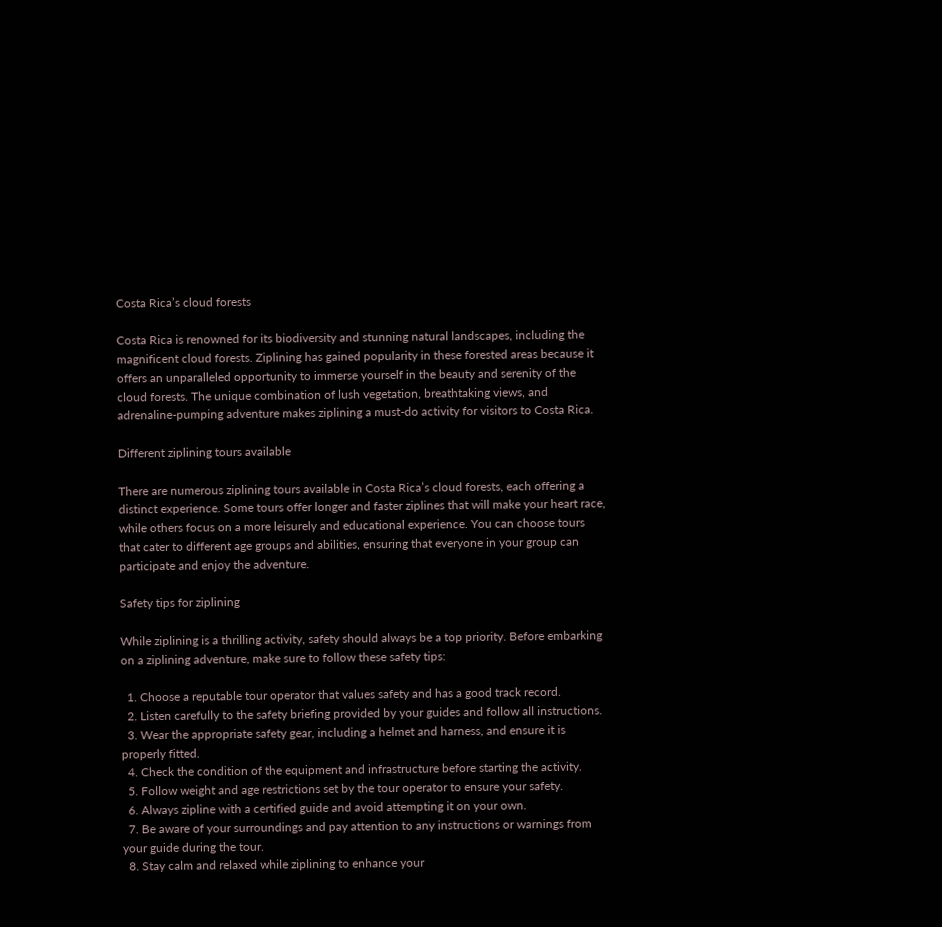Costa Rica’s cloud forests

Costa Rica is renowned for its biodiversity and stunning natural landscapes, including the magnificent cloud forests. Ziplining has gained popularity in these forested areas because it offers an unparalleled opportunity to immerse yourself in the beauty and serenity of the cloud forests. The unique combination of lush vegetation, breathtaking views, and adrenaline-pumping adventure makes ziplining a must-do activity for visitors to Costa Rica.

Different ziplining tours available

There are numerous ziplining tours available in Costa Rica’s cloud forests, each offering a distinct experience. Some tours offer longer and faster ziplines that will make your heart race, while others focus on a more leisurely and educational experience. You can choose tours that cater to different age groups and abilities, ensuring that everyone in your group can participate and enjoy the adventure.

Safety tips for ziplining

While ziplining is a thrilling activity, safety should always be a top priority. Before embarking on a ziplining adventure, make sure to follow these safety tips:

  1. Choose a reputable tour operator that values safety and has a good track record.
  2. Listen carefully to the safety briefing provided by your guides and follow all instructions.
  3. Wear the appropriate safety gear, including a helmet and harness, and ensure it is properly fitted.
  4. Check the condition of the equipment and infrastructure before starting the activity.
  5. Follow weight and age restrictions set by the tour operator to ensure your safety.
  6. Always zipline with a certified guide and avoid attempting it on your own.
  7. Be aware of your surroundings and pay attention to any instructions or warnings from your guide during the tour.
  8. Stay calm and relaxed while ziplining to enhance your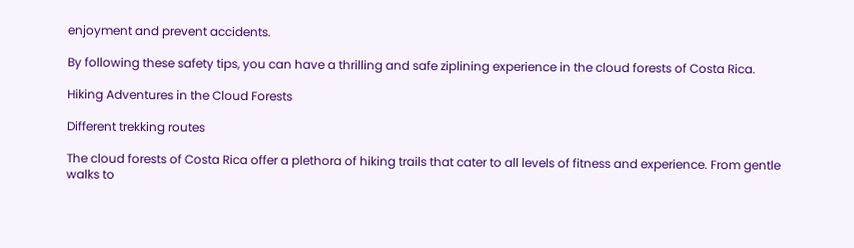enjoyment and prevent accidents.

By following these safety tips, you can have a thrilling and safe ziplining experience in the cloud forests of Costa Rica.

Hiking Adventures in the Cloud Forests

Different trekking routes

The cloud forests of Costa Rica offer a plethora of hiking trails that cater to all levels of fitness and experience. From gentle walks to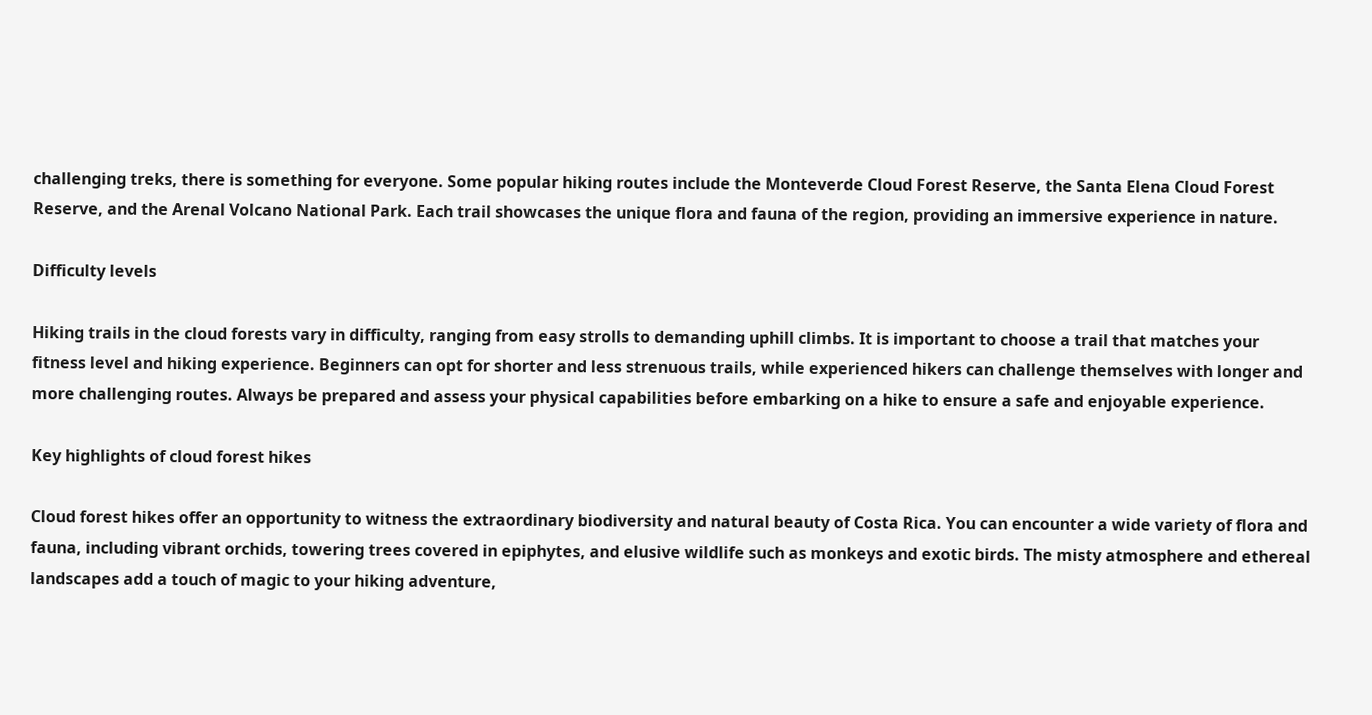challenging treks, there is something for everyone. Some popular hiking routes include the Monteverde Cloud Forest Reserve, the Santa Elena Cloud Forest Reserve, and the Arenal Volcano National Park. Each trail showcases the unique flora and fauna of the region, providing an immersive experience in nature.

Difficulty levels

Hiking trails in the cloud forests vary in difficulty, ranging from easy strolls to demanding uphill climbs. It is important to choose a trail that matches your fitness level and hiking experience. Beginners can opt for shorter and less strenuous trails, while experienced hikers can challenge themselves with longer and more challenging routes. Always be prepared and assess your physical capabilities before embarking on a hike to ensure a safe and enjoyable experience.

Key highlights of cloud forest hikes

Cloud forest hikes offer an opportunity to witness the extraordinary biodiversity and natural beauty of Costa Rica. You can encounter a wide variety of flora and fauna, including vibrant orchids, towering trees covered in epiphytes, and elusive wildlife such as monkeys and exotic birds. The misty atmosphere and ethereal landscapes add a touch of magic to your hiking adventure,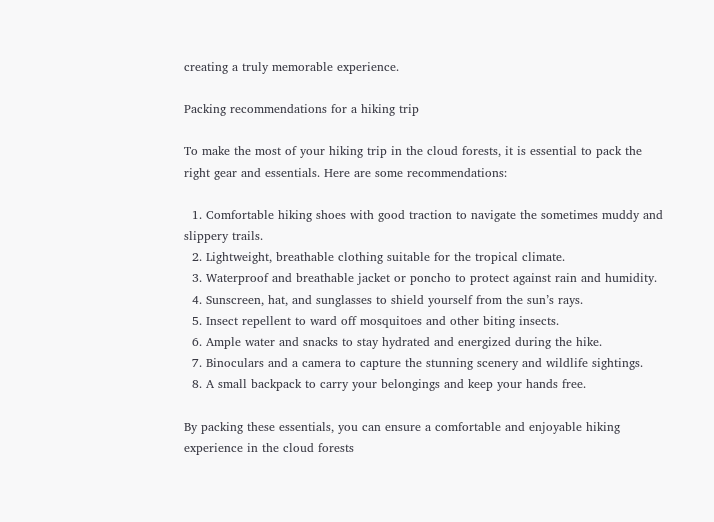creating a truly memorable experience.

Packing recommendations for a hiking trip

To make the most of your hiking trip in the cloud forests, it is essential to pack the right gear and essentials. Here are some recommendations:

  1. Comfortable hiking shoes with good traction to navigate the sometimes muddy and slippery trails.
  2. Lightweight, breathable clothing suitable for the tropical climate.
  3. Waterproof and breathable jacket or poncho to protect against rain and humidity.
  4. Sunscreen, hat, and sunglasses to shield yourself from the sun’s rays.
  5. Insect repellent to ward off mosquitoes and other biting insects.
  6. Ample water and snacks to stay hydrated and energized during the hike.
  7. Binoculars and a camera to capture the stunning scenery and wildlife sightings.
  8. A small backpack to carry your belongings and keep your hands free.

By packing these essentials, you can ensure a comfortable and enjoyable hiking experience in the cloud forests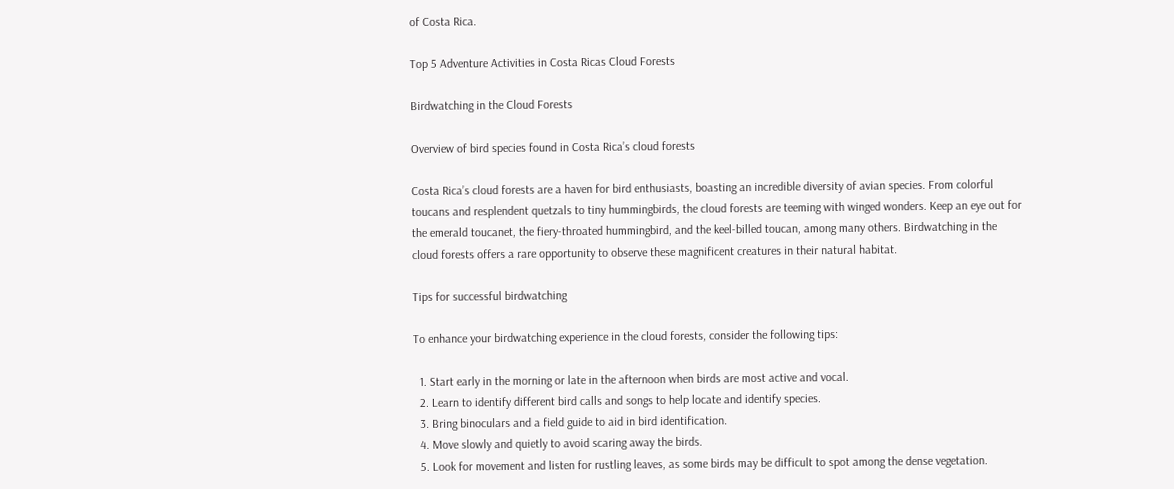of Costa Rica.

Top 5 Adventure Activities in Costa Ricas Cloud Forests

Birdwatching in the Cloud Forests

Overview of bird species found in Costa Rica’s cloud forests

Costa Rica’s cloud forests are a haven for bird enthusiasts, boasting an incredible diversity of avian species. From colorful toucans and resplendent quetzals to tiny hummingbirds, the cloud forests are teeming with winged wonders. Keep an eye out for the emerald toucanet, the fiery-throated hummingbird, and the keel-billed toucan, among many others. Birdwatching in the cloud forests offers a rare opportunity to observe these magnificent creatures in their natural habitat.

Tips for successful birdwatching

To enhance your birdwatching experience in the cloud forests, consider the following tips:

  1. Start early in the morning or late in the afternoon when birds are most active and vocal.
  2. Learn to identify different bird calls and songs to help locate and identify species.
  3. Bring binoculars and a field guide to aid in bird identification.
  4. Move slowly and quietly to avoid scaring away the birds.
  5. Look for movement and listen for rustling leaves, as some birds may be difficult to spot among the dense vegetation.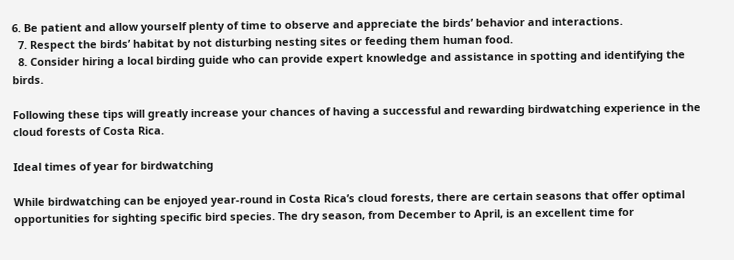6. Be patient and allow yourself plenty of time to observe and appreciate the birds’ behavior and interactions.
  7. Respect the birds’ habitat by not disturbing nesting sites or feeding them human food.
  8. Consider hiring a local birding guide who can provide expert knowledge and assistance in spotting and identifying the birds.

Following these tips will greatly increase your chances of having a successful and rewarding birdwatching experience in the cloud forests of Costa Rica.

Ideal times of year for birdwatching

While birdwatching can be enjoyed year-round in Costa Rica’s cloud forests, there are certain seasons that offer optimal opportunities for sighting specific bird species. The dry season, from December to April, is an excellent time for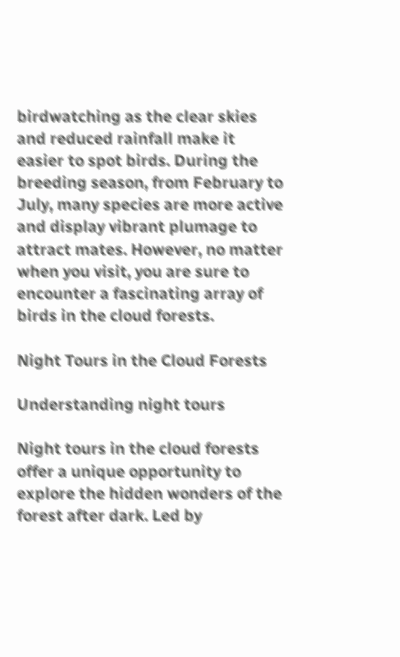birdwatching as the clear skies and reduced rainfall make it easier to spot birds. During the breeding season, from February to July, many species are more active and display vibrant plumage to attract mates. However, no matter when you visit, you are sure to encounter a fascinating array of birds in the cloud forests.

Night Tours in the Cloud Forests

Understanding night tours

Night tours in the cloud forests offer a unique opportunity to explore the hidden wonders of the forest after dark. Led by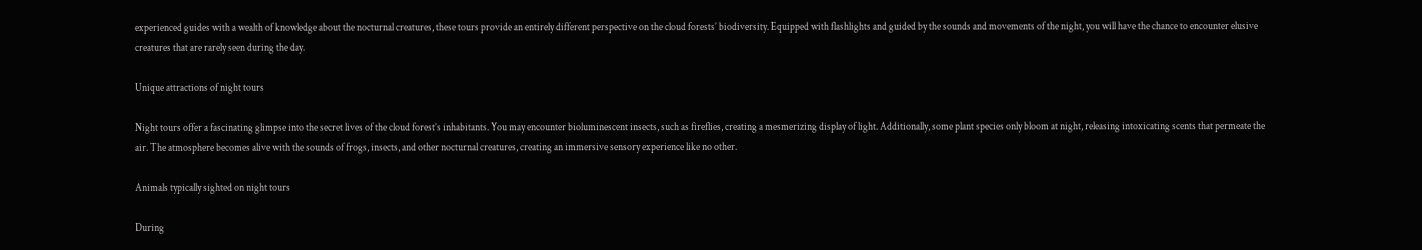experienced guides with a wealth of knowledge about the nocturnal creatures, these tours provide an entirely different perspective on the cloud forests’ biodiversity. Equipped with flashlights and guided by the sounds and movements of the night, you will have the chance to encounter elusive creatures that are rarely seen during the day.

Unique attractions of night tours

Night tours offer a fascinating glimpse into the secret lives of the cloud forest’s inhabitants. You may encounter bioluminescent insects, such as fireflies, creating a mesmerizing display of light. Additionally, some plant species only bloom at night, releasing intoxicating scents that permeate the air. The atmosphere becomes alive with the sounds of frogs, insects, and other nocturnal creatures, creating an immersive sensory experience like no other.

Animals typically sighted on night tours

During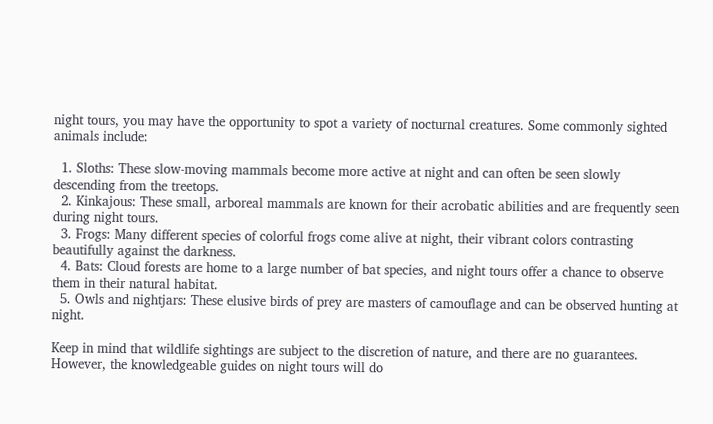night tours, you may have the opportunity to spot a variety of nocturnal creatures. Some commonly sighted animals include:

  1. Sloths: These slow-moving mammals become more active at night and can often be seen slowly descending from the treetops.
  2. Kinkajous: These small, arboreal mammals are known for their acrobatic abilities and are frequently seen during night tours.
  3. Frogs: Many different species of colorful frogs come alive at night, their vibrant colors contrasting beautifully against the darkness.
  4. Bats: Cloud forests are home to a large number of bat species, and night tours offer a chance to observe them in their natural habitat.
  5. Owls and nightjars: These elusive birds of prey are masters of camouflage and can be observed hunting at night.

Keep in mind that wildlife sightings are subject to the discretion of nature, and there are no guarantees. However, the knowledgeable guides on night tours will do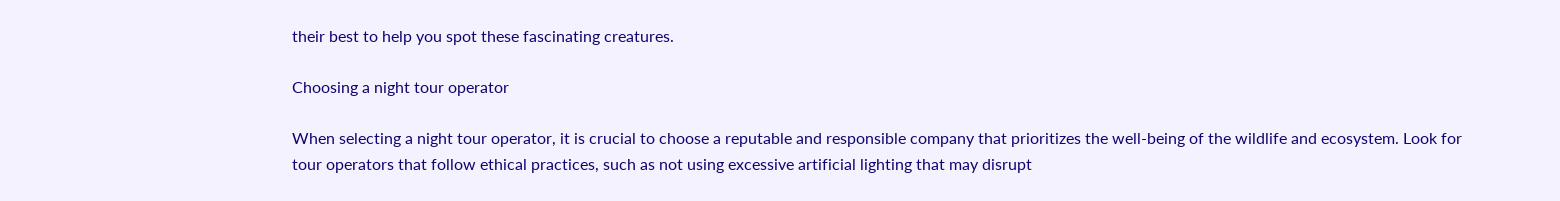their best to help you spot these fascinating creatures.

Choosing a night tour operator

When selecting a night tour operator, it is crucial to choose a reputable and responsible company that prioritizes the well-being of the wildlife and ecosystem. Look for tour operators that follow ethical practices, such as not using excessive artificial lighting that may disrupt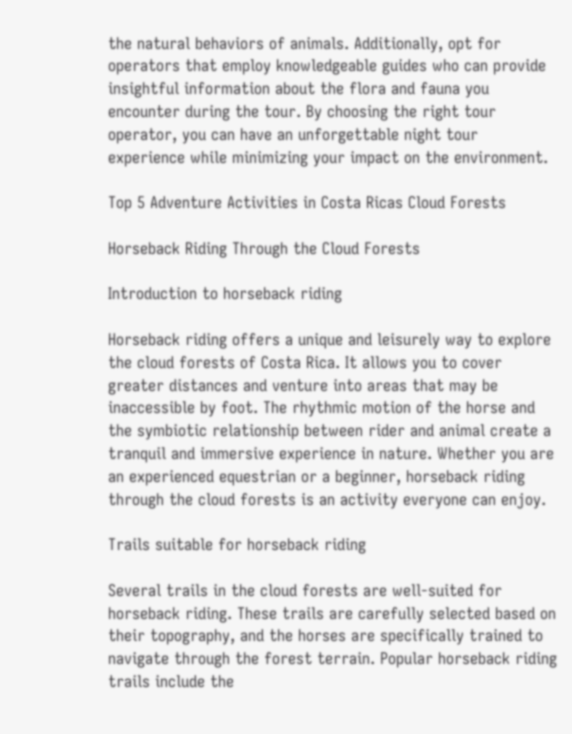the natural behaviors of animals. Additionally, opt for operators that employ knowledgeable guides who can provide insightful information about the flora and fauna you encounter during the tour. By choosing the right tour operator, you can have an unforgettable night tour experience while minimizing your impact on the environment.

Top 5 Adventure Activities in Costa Ricas Cloud Forests

Horseback Riding Through the Cloud Forests

Introduction to horseback riding

Horseback riding offers a unique and leisurely way to explore the cloud forests of Costa Rica. It allows you to cover greater distances and venture into areas that may be inaccessible by foot. The rhythmic motion of the horse and the symbiotic relationship between rider and animal create a tranquil and immersive experience in nature. Whether you are an experienced equestrian or a beginner, horseback riding through the cloud forests is an activity everyone can enjoy.

Trails suitable for horseback riding

Several trails in the cloud forests are well-suited for horseback riding. These trails are carefully selected based on their topography, and the horses are specifically trained to navigate through the forest terrain. Popular horseback riding trails include the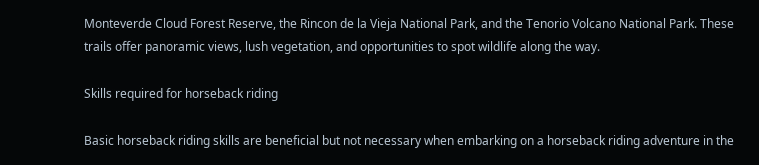Monteverde Cloud Forest Reserve, the Rincon de la Vieja National Park, and the Tenorio Volcano National Park. These trails offer panoramic views, lush vegetation, and opportunities to spot wildlife along the way.

Skills required for horseback riding

Basic horseback riding skills are beneficial but not necessary when embarking on a horseback riding adventure in the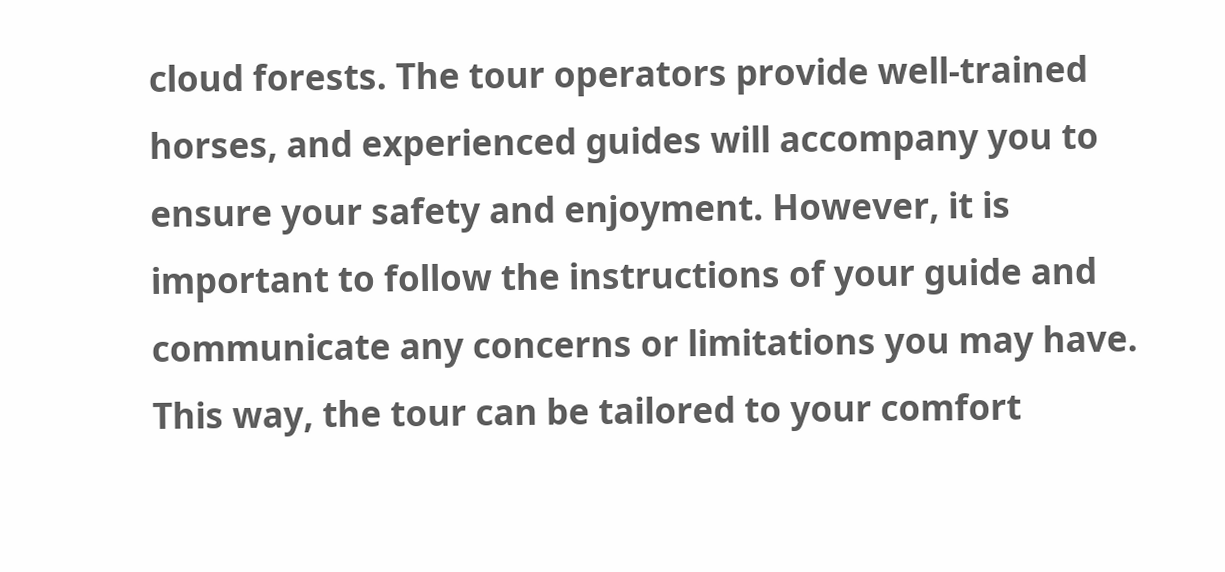cloud forests. The tour operators provide well-trained horses, and experienced guides will accompany you to ensure your safety and enjoyment. However, it is important to follow the instructions of your guide and communicate any concerns or limitations you may have. This way, the tour can be tailored to your comfort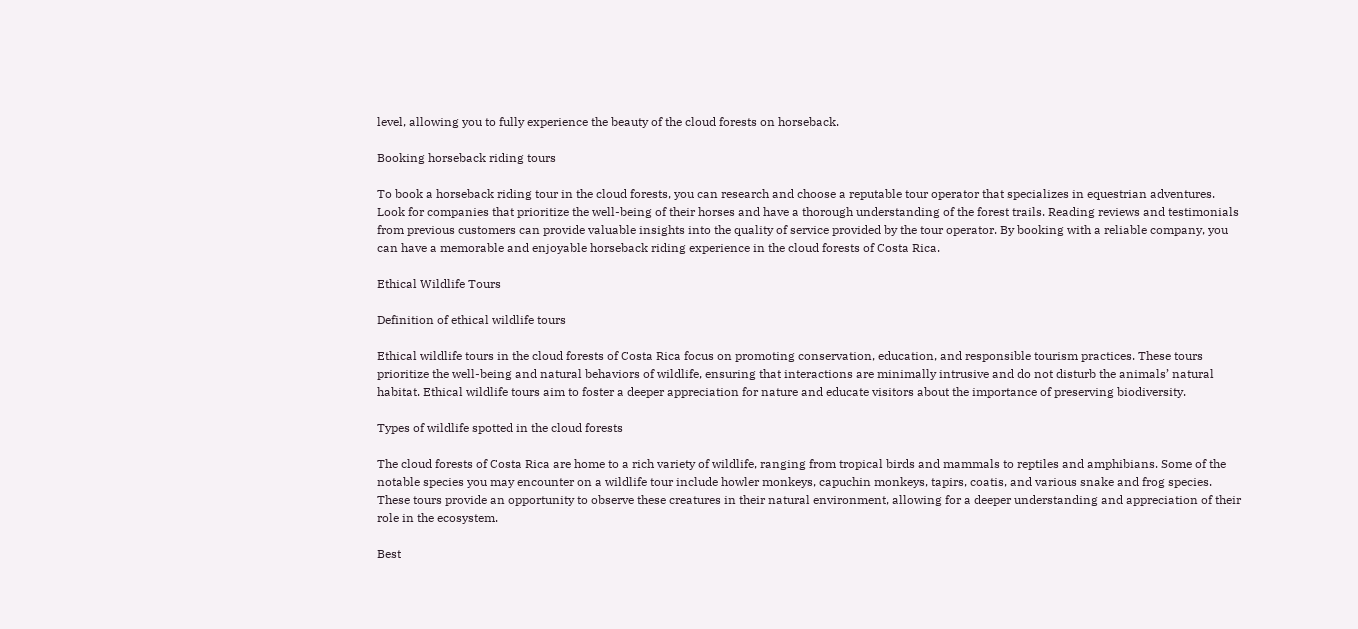level, allowing you to fully experience the beauty of the cloud forests on horseback.

Booking horseback riding tours

To book a horseback riding tour in the cloud forests, you can research and choose a reputable tour operator that specializes in equestrian adventures. Look for companies that prioritize the well-being of their horses and have a thorough understanding of the forest trails. Reading reviews and testimonials from previous customers can provide valuable insights into the quality of service provided by the tour operator. By booking with a reliable company, you can have a memorable and enjoyable horseback riding experience in the cloud forests of Costa Rica.

Ethical Wildlife Tours

Definition of ethical wildlife tours

Ethical wildlife tours in the cloud forests of Costa Rica focus on promoting conservation, education, and responsible tourism practices. These tours prioritize the well-being and natural behaviors of wildlife, ensuring that interactions are minimally intrusive and do not disturb the animals’ natural habitat. Ethical wildlife tours aim to foster a deeper appreciation for nature and educate visitors about the importance of preserving biodiversity.

Types of wildlife spotted in the cloud forests

The cloud forests of Costa Rica are home to a rich variety of wildlife, ranging from tropical birds and mammals to reptiles and amphibians. Some of the notable species you may encounter on a wildlife tour include howler monkeys, capuchin monkeys, tapirs, coatis, and various snake and frog species. These tours provide an opportunity to observe these creatures in their natural environment, allowing for a deeper understanding and appreciation of their role in the ecosystem.

Best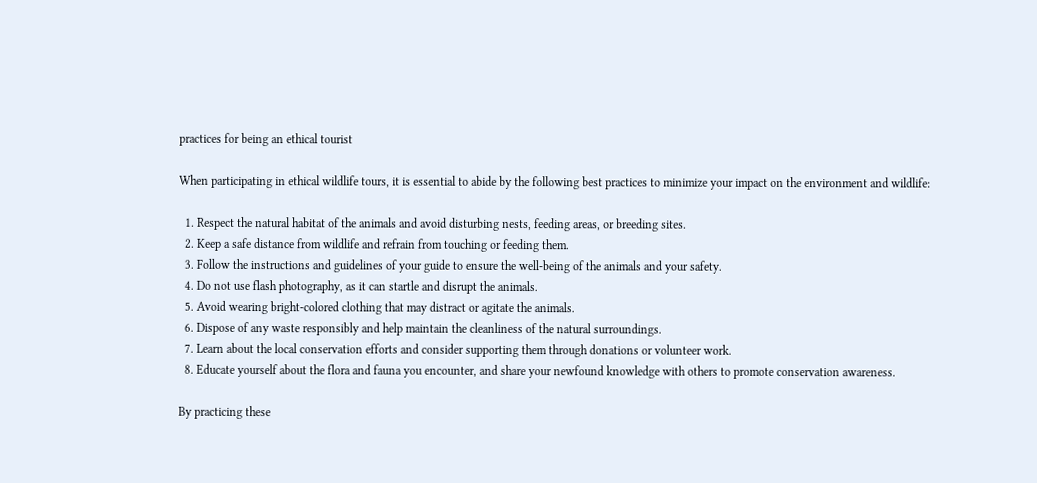practices for being an ethical tourist

When participating in ethical wildlife tours, it is essential to abide by the following best practices to minimize your impact on the environment and wildlife:

  1. Respect the natural habitat of the animals and avoid disturbing nests, feeding areas, or breeding sites.
  2. Keep a safe distance from wildlife and refrain from touching or feeding them.
  3. Follow the instructions and guidelines of your guide to ensure the well-being of the animals and your safety.
  4. Do not use flash photography, as it can startle and disrupt the animals.
  5. Avoid wearing bright-colored clothing that may distract or agitate the animals.
  6. Dispose of any waste responsibly and help maintain the cleanliness of the natural surroundings.
  7. Learn about the local conservation efforts and consider supporting them through donations or volunteer work.
  8. Educate yourself about the flora and fauna you encounter, and share your newfound knowledge with others to promote conservation awareness.

By practicing these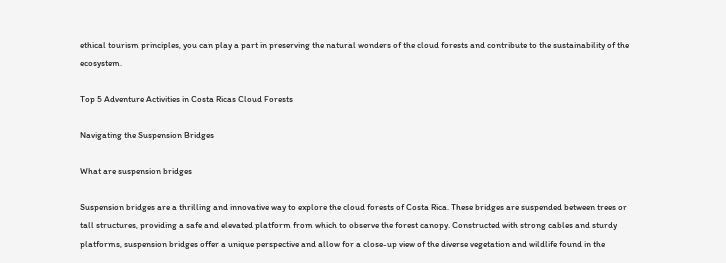ethical tourism principles, you can play a part in preserving the natural wonders of the cloud forests and contribute to the sustainability of the ecosystem.

Top 5 Adventure Activities in Costa Ricas Cloud Forests

Navigating the Suspension Bridges

What are suspension bridges

Suspension bridges are a thrilling and innovative way to explore the cloud forests of Costa Rica. These bridges are suspended between trees or tall structures, providing a safe and elevated platform from which to observe the forest canopy. Constructed with strong cables and sturdy platforms, suspension bridges offer a unique perspective and allow for a close-up view of the diverse vegetation and wildlife found in the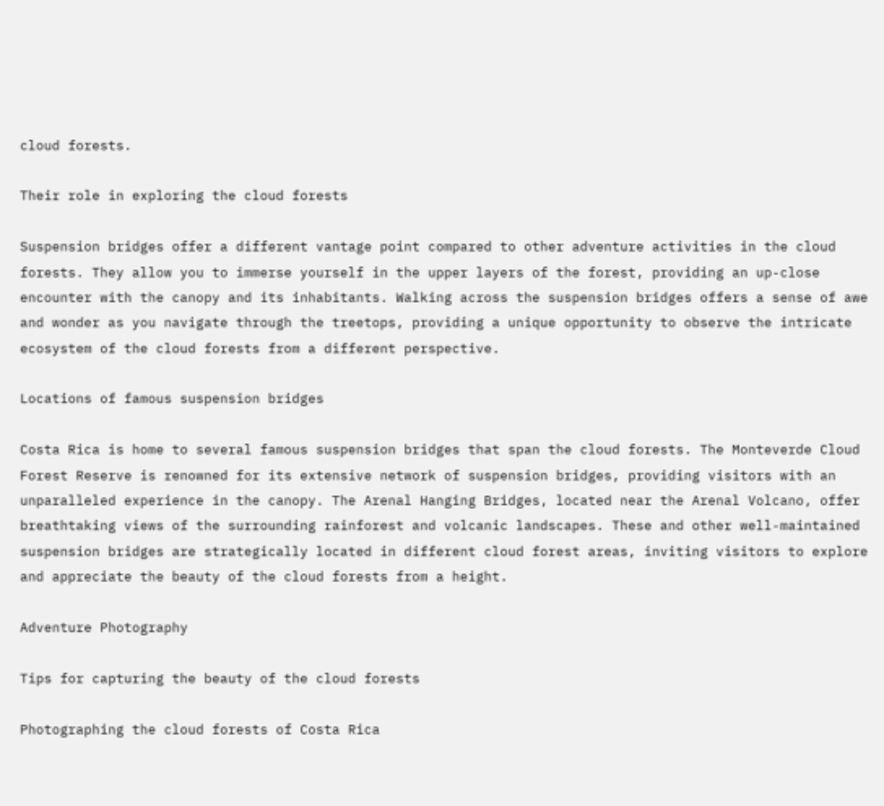cloud forests.

Their role in exploring the cloud forests

Suspension bridges offer a different vantage point compared to other adventure activities in the cloud forests. They allow you to immerse yourself in the upper layers of the forest, providing an up-close encounter with the canopy and its inhabitants. Walking across the suspension bridges offers a sense of awe and wonder as you navigate through the treetops, providing a unique opportunity to observe the intricate ecosystem of the cloud forests from a different perspective.

Locations of famous suspension bridges

Costa Rica is home to several famous suspension bridges that span the cloud forests. The Monteverde Cloud Forest Reserve is renowned for its extensive network of suspension bridges, providing visitors with an unparalleled experience in the canopy. The Arenal Hanging Bridges, located near the Arenal Volcano, offer breathtaking views of the surrounding rainforest and volcanic landscapes. These and other well-maintained suspension bridges are strategically located in different cloud forest areas, inviting visitors to explore and appreciate the beauty of the cloud forests from a height.

Adventure Photography

Tips for capturing the beauty of the cloud forests

Photographing the cloud forests of Costa Rica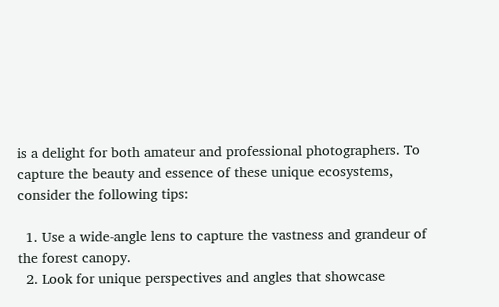is a delight for both amateur and professional photographers. To capture the beauty and essence of these unique ecosystems, consider the following tips:

  1. Use a wide-angle lens to capture the vastness and grandeur of the forest canopy.
  2. Look for unique perspectives and angles that showcase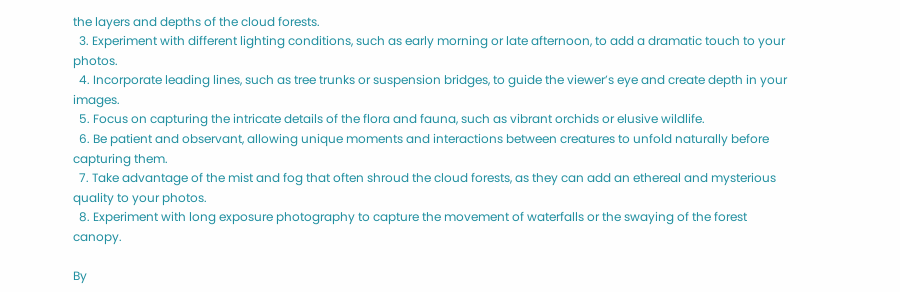the layers and depths of the cloud forests.
  3. Experiment with different lighting conditions, such as early morning or late afternoon, to add a dramatic touch to your photos.
  4. Incorporate leading lines, such as tree trunks or suspension bridges, to guide the viewer’s eye and create depth in your images.
  5. Focus on capturing the intricate details of the flora and fauna, such as vibrant orchids or elusive wildlife.
  6. Be patient and observant, allowing unique moments and interactions between creatures to unfold naturally before capturing them.
  7. Take advantage of the mist and fog that often shroud the cloud forests, as they can add an ethereal and mysterious quality to your photos.
  8. Experiment with long exposure photography to capture the movement of waterfalls or the swaying of the forest canopy.

By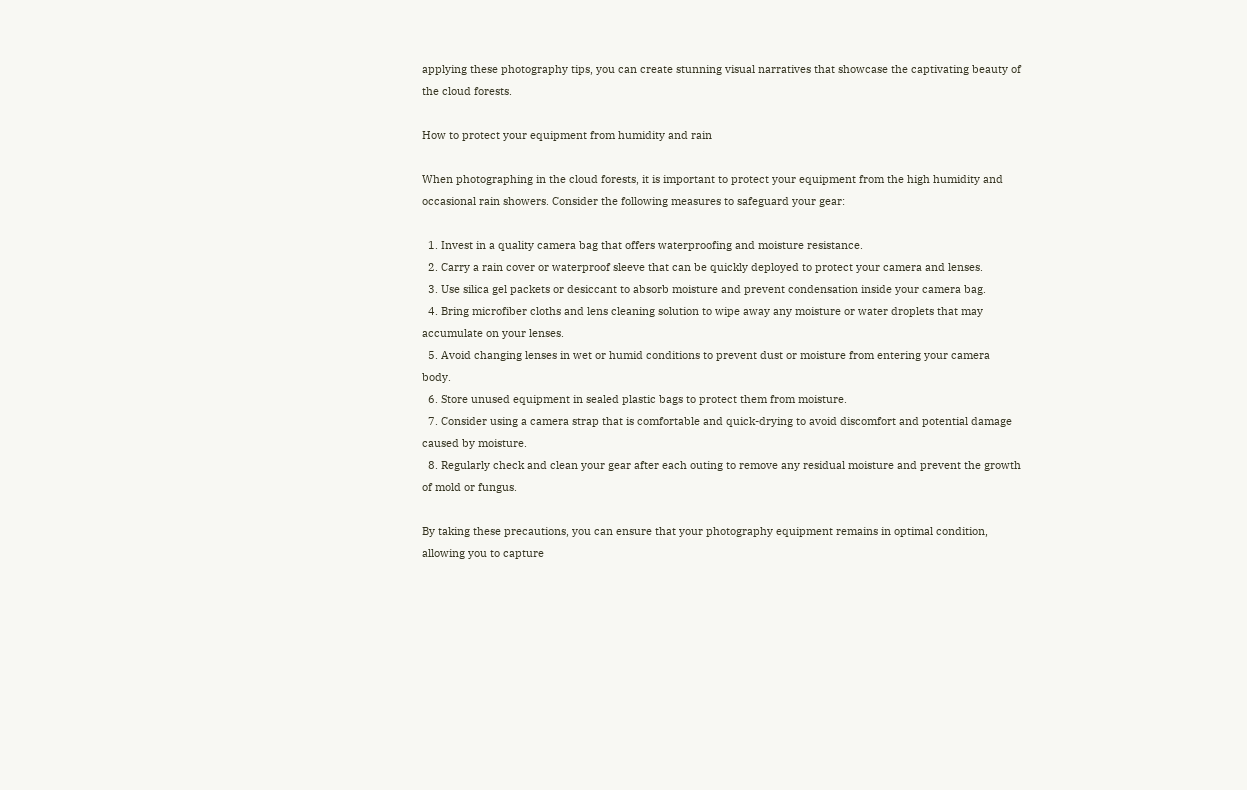applying these photography tips, you can create stunning visual narratives that showcase the captivating beauty of the cloud forests.

How to protect your equipment from humidity and rain

When photographing in the cloud forests, it is important to protect your equipment from the high humidity and occasional rain showers. Consider the following measures to safeguard your gear:

  1. Invest in a quality camera bag that offers waterproofing and moisture resistance.
  2. Carry a rain cover or waterproof sleeve that can be quickly deployed to protect your camera and lenses.
  3. Use silica gel packets or desiccant to absorb moisture and prevent condensation inside your camera bag.
  4. Bring microfiber cloths and lens cleaning solution to wipe away any moisture or water droplets that may accumulate on your lenses.
  5. Avoid changing lenses in wet or humid conditions to prevent dust or moisture from entering your camera body.
  6. Store unused equipment in sealed plastic bags to protect them from moisture.
  7. Consider using a camera strap that is comfortable and quick-drying to avoid discomfort and potential damage caused by moisture.
  8. Regularly check and clean your gear after each outing to remove any residual moisture and prevent the growth of mold or fungus.

By taking these precautions, you can ensure that your photography equipment remains in optimal condition, allowing you to capture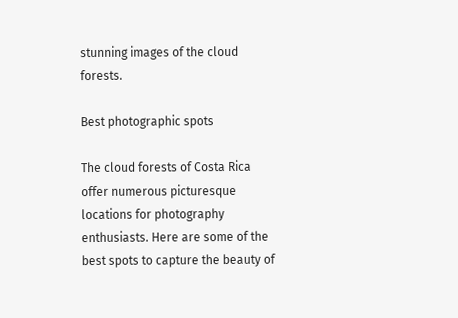stunning images of the cloud forests.

Best photographic spots

The cloud forests of Costa Rica offer numerous picturesque locations for photography enthusiasts. Here are some of the best spots to capture the beauty of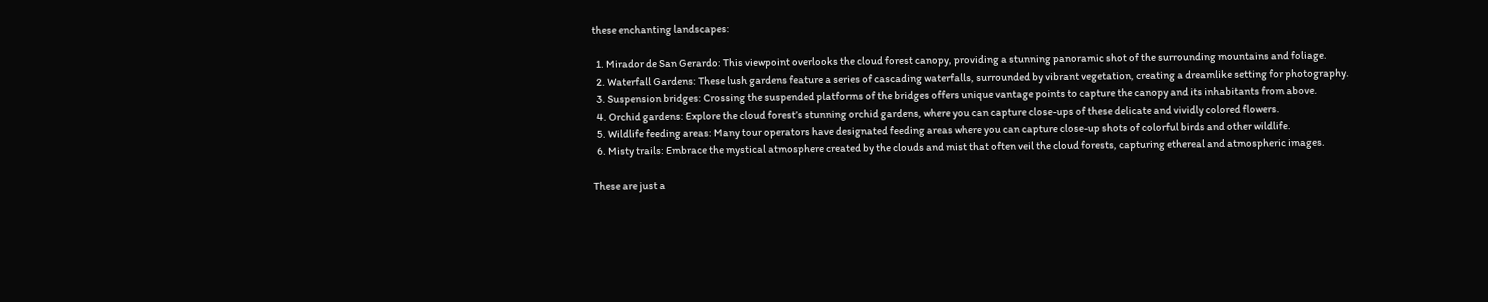these enchanting landscapes:

  1. Mirador de San Gerardo: This viewpoint overlooks the cloud forest canopy, providing a stunning panoramic shot of the surrounding mountains and foliage.
  2. Waterfall Gardens: These lush gardens feature a series of cascading waterfalls, surrounded by vibrant vegetation, creating a dreamlike setting for photography.
  3. Suspension bridges: Crossing the suspended platforms of the bridges offers unique vantage points to capture the canopy and its inhabitants from above.
  4. Orchid gardens: Explore the cloud forest’s stunning orchid gardens, where you can capture close-ups of these delicate and vividly colored flowers.
  5. Wildlife feeding areas: Many tour operators have designated feeding areas where you can capture close-up shots of colorful birds and other wildlife.
  6. Misty trails: Embrace the mystical atmosphere created by the clouds and mist that often veil the cloud forests, capturing ethereal and atmospheric images.

These are just a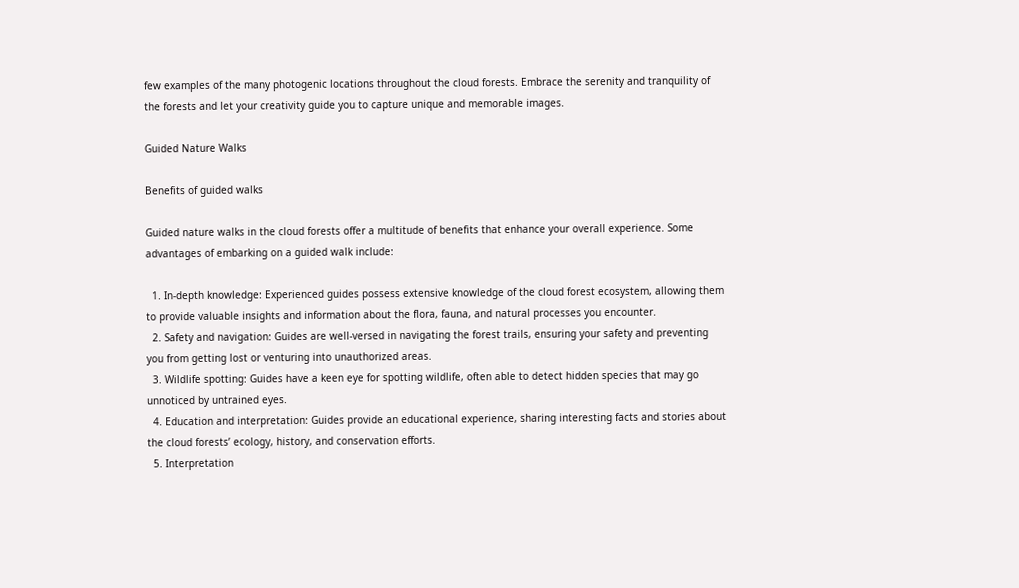few examples of the many photogenic locations throughout the cloud forests. Embrace the serenity and tranquility of the forests and let your creativity guide you to capture unique and memorable images.

Guided Nature Walks

Benefits of guided walks

Guided nature walks in the cloud forests offer a multitude of benefits that enhance your overall experience. Some advantages of embarking on a guided walk include:

  1. In-depth knowledge: Experienced guides possess extensive knowledge of the cloud forest ecosystem, allowing them to provide valuable insights and information about the flora, fauna, and natural processes you encounter.
  2. Safety and navigation: Guides are well-versed in navigating the forest trails, ensuring your safety and preventing you from getting lost or venturing into unauthorized areas.
  3. Wildlife spotting: Guides have a keen eye for spotting wildlife, often able to detect hidden species that may go unnoticed by untrained eyes.
  4. Education and interpretation: Guides provide an educational experience, sharing interesting facts and stories about the cloud forests’ ecology, history, and conservation efforts.
  5. Interpretation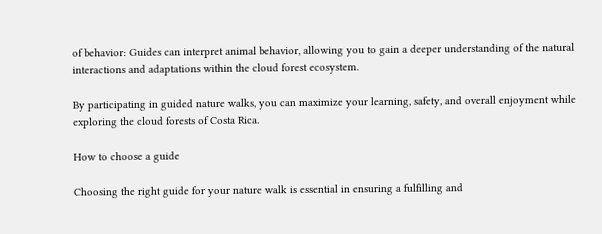of behavior: Guides can interpret animal behavior, allowing you to gain a deeper understanding of the natural interactions and adaptations within the cloud forest ecosystem.

By participating in guided nature walks, you can maximize your learning, safety, and overall enjoyment while exploring the cloud forests of Costa Rica.

How to choose a guide

Choosing the right guide for your nature walk is essential in ensuring a fulfilling and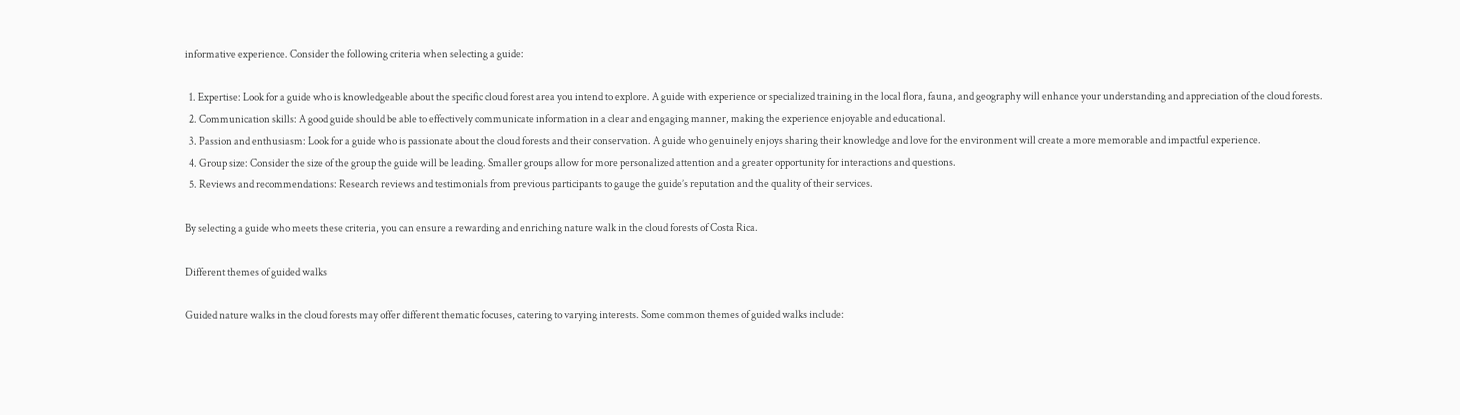informative experience. Consider the following criteria when selecting a guide:

  1. Expertise: Look for a guide who is knowledgeable about the specific cloud forest area you intend to explore. A guide with experience or specialized training in the local flora, fauna, and geography will enhance your understanding and appreciation of the cloud forests.
  2. Communication skills: A good guide should be able to effectively communicate information in a clear and engaging manner, making the experience enjoyable and educational.
  3. Passion and enthusiasm: Look for a guide who is passionate about the cloud forests and their conservation. A guide who genuinely enjoys sharing their knowledge and love for the environment will create a more memorable and impactful experience.
  4. Group size: Consider the size of the group the guide will be leading. Smaller groups allow for more personalized attention and a greater opportunity for interactions and questions.
  5. Reviews and recommendations: Research reviews and testimonials from previous participants to gauge the guide’s reputation and the quality of their services.

By selecting a guide who meets these criteria, you can ensure a rewarding and enriching nature walk in the cloud forests of Costa Rica.

Different themes of guided walks

Guided nature walks in the cloud forests may offer different thematic focuses, catering to varying interests. Some common themes of guided walks include: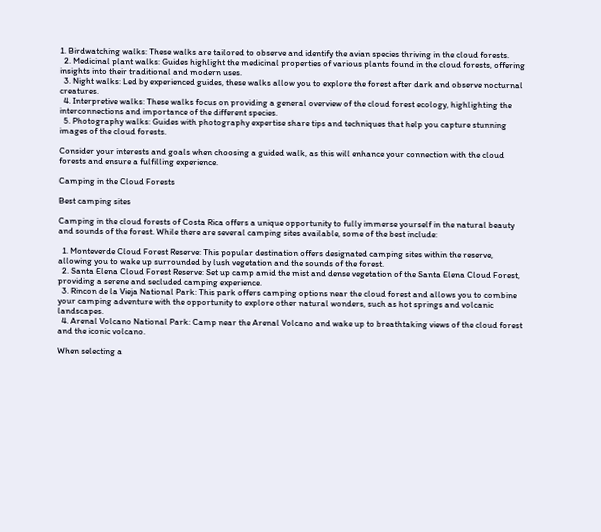1. Birdwatching walks: These walks are tailored to observe and identify the avian species thriving in the cloud forests.
  2. Medicinal plant walks: Guides highlight the medicinal properties of various plants found in the cloud forests, offering insights into their traditional and modern uses.
  3. Night walks: Led by experienced guides, these walks allow you to explore the forest after dark and observe nocturnal creatures.
  4. Interpretive walks: These walks focus on providing a general overview of the cloud forest ecology, highlighting the interconnections and importance of the different species.
  5. Photography walks: Guides with photography expertise share tips and techniques that help you capture stunning images of the cloud forests.

Consider your interests and goals when choosing a guided walk, as this will enhance your connection with the cloud forests and ensure a fulfilling experience.

Camping in the Cloud Forests

Best camping sites

Camping in the cloud forests of Costa Rica offers a unique opportunity to fully immerse yourself in the natural beauty and sounds of the forest. While there are several camping sites available, some of the best include:

  1. Monteverde Cloud Forest Reserve: This popular destination offers designated camping sites within the reserve, allowing you to wake up surrounded by lush vegetation and the sounds of the forest.
  2. Santa Elena Cloud Forest Reserve: Set up camp amid the mist and dense vegetation of the Santa Elena Cloud Forest, providing a serene and secluded camping experience.
  3. Rincon de la Vieja National Park: This park offers camping options near the cloud forest and allows you to combine your camping adventure with the opportunity to explore other natural wonders, such as hot springs and volcanic landscapes.
  4. Arenal Volcano National Park: Camp near the Arenal Volcano and wake up to breathtaking views of the cloud forest and the iconic volcano.

When selecting a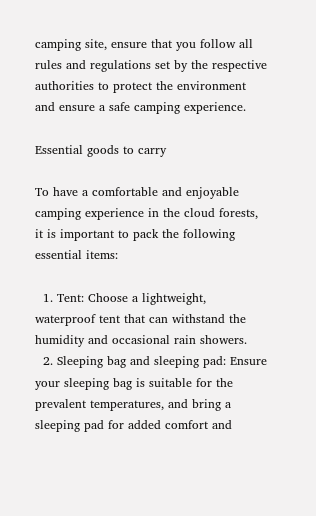camping site, ensure that you follow all rules and regulations set by the respective authorities to protect the environment and ensure a safe camping experience.

Essential goods to carry

To have a comfortable and enjoyable camping experience in the cloud forests, it is important to pack the following essential items:

  1. Tent: Choose a lightweight, waterproof tent that can withstand the humidity and occasional rain showers.
  2. Sleeping bag and sleeping pad: Ensure your sleeping bag is suitable for the prevalent temperatures, and bring a sleeping pad for added comfort and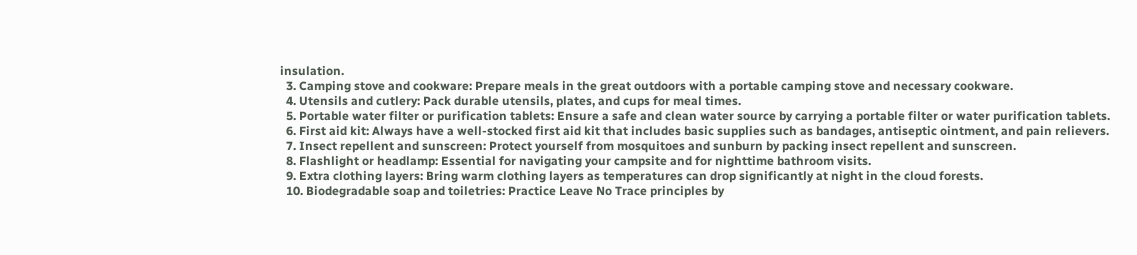insulation.
  3. Camping stove and cookware: Prepare meals in the great outdoors with a portable camping stove and necessary cookware.
  4. Utensils and cutlery: Pack durable utensils, plates, and cups for meal times.
  5. Portable water filter or purification tablets: Ensure a safe and clean water source by carrying a portable filter or water purification tablets.
  6. First aid kit: Always have a well-stocked first aid kit that includes basic supplies such as bandages, antiseptic ointment, and pain relievers.
  7. Insect repellent and sunscreen: Protect yourself from mosquitoes and sunburn by packing insect repellent and sunscreen.
  8. Flashlight or headlamp: Essential for navigating your campsite and for nighttime bathroom visits.
  9. Extra clothing layers: Bring warm clothing layers as temperatures can drop significantly at night in the cloud forests.
  10. Biodegradable soap and toiletries: Practice Leave No Trace principles by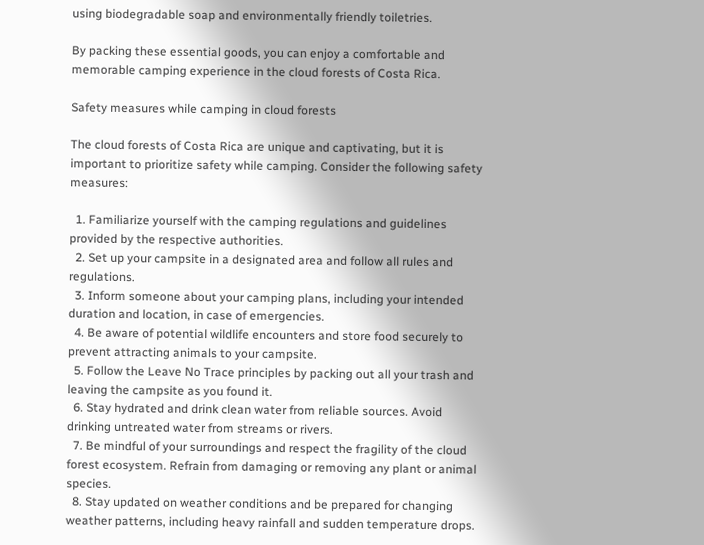using biodegradable soap and environmentally friendly toiletries.

By packing these essential goods, you can enjoy a comfortable and memorable camping experience in the cloud forests of Costa Rica.

Safety measures while camping in cloud forests

The cloud forests of Costa Rica are unique and captivating, but it is important to prioritize safety while camping. Consider the following safety measures:

  1. Familiarize yourself with the camping regulations and guidelines provided by the respective authorities.
  2. Set up your campsite in a designated area and follow all rules and regulations.
  3. Inform someone about your camping plans, including your intended duration and location, in case of emergencies.
  4. Be aware of potential wildlife encounters and store food securely to prevent attracting animals to your campsite.
  5. Follow the Leave No Trace principles by packing out all your trash and leaving the campsite as you found it.
  6. Stay hydrated and drink clean water from reliable sources. Avoid drinking untreated water from streams or rivers.
  7. Be mindful of your surroundings and respect the fragility of the cloud forest ecosystem. Refrain from damaging or removing any plant or animal species.
  8. Stay updated on weather conditions and be prepared for changing weather patterns, including heavy rainfall and sudden temperature drops.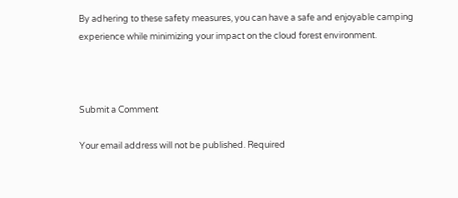By adhering to these safety measures, you can have a safe and enjoyable camping experience while minimizing your impact on the cloud forest environment.



Submit a Comment

Your email address will not be published. Required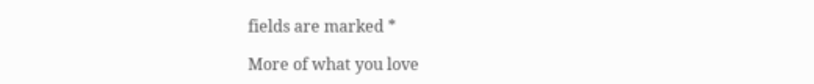fields are marked *

More of what you love